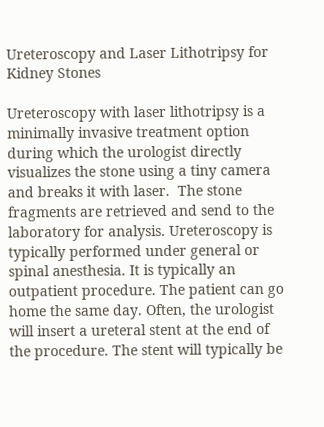Ureteroscopy and Laser Lithotripsy for Kidney Stones

Ureteroscopy with laser lithotripsy is a minimally invasive treatment option during which the urologist directly visualizes the stone using a tiny camera and breaks it with laser.  The stone fragments are retrieved and send to the laboratory for analysis. Ureteroscopy is typically performed under general or spinal anesthesia. It is typically an outpatient procedure. The patient can go home the same day. Often, the urologist will insert a ureteral stent at the end of the procedure. The stent will typically be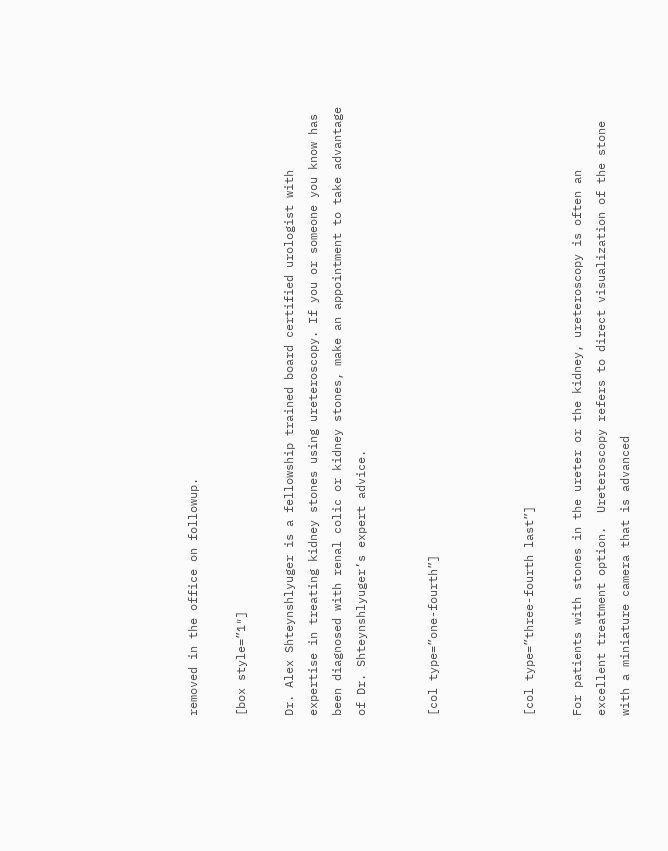removed in the office on followup.

[box style=”1″]

Dr. Alex Shteynshlyuger is a fellowship trained board certified urologist with expertise in treating kidney stones using ureteroscopy. If you or someone you know has been diagnosed with renal colic or kidney stones, make an appointment to take advantage of Dr. Shteynshlyuger’s expert advice.


[col type=”one-fourth”]



[col type=”three-fourth last”]

For patients with stones in the ureter or the kidney, ureteroscopy is often an excellent treatment option.  Ureteroscopy refers to direct visualization of the stone with a miniature camera that is advanced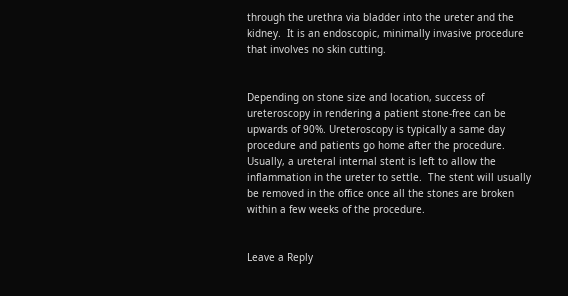through the urethra via bladder into the ureter and the kidney.  It is an endoscopic, minimally invasive procedure that involves no skin cutting.


Depending on stone size and location, success of ureteroscopy in rendering a patient stone-free can be upwards of 90%. Ureteroscopy is typically a same day procedure and patients go home after the procedure.  Usually, a ureteral internal stent is left to allow the inflammation in the ureter to settle.  The stent will usually be removed in the office once all the stones are broken within a few weeks of the procedure.


Leave a Reply